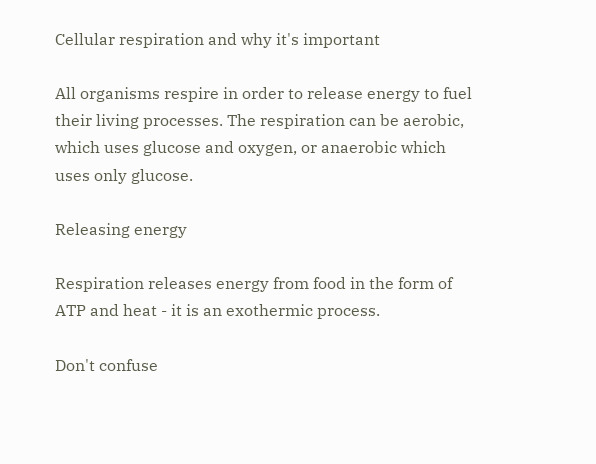Cellular respiration and why it's important

All organisms respire in order to release energy to fuel their living processes. The respiration can be aerobic, which uses glucose and oxygen, or anaerobic which uses only glucose.

Releasing energy

Respiration releases energy from food in the form of ATP and heat - it is an exothermic process.

Don't confuse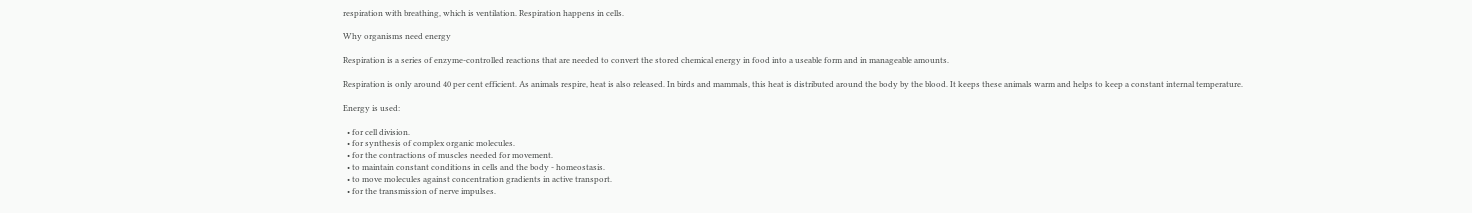respiration with breathing, which is ventilation. Respiration happens in cells.

Why organisms need energy

Respiration is a series of enzyme-controlled reactions that are needed to convert the stored chemical energy in food into a useable form and in manageable amounts.

Respiration is only around 40 per cent efficient. As animals respire, heat is also released. In birds and mammals, this heat is distributed around the body by the blood. It keeps these animals warm and helps to keep a constant internal temperature.

Energy is used:

  • for cell division.
  • for synthesis of complex organic molecules.
  • for the contractions of muscles needed for movement.
  • to maintain constant conditions in cells and the body - homeostasis.
  • to move molecules against concentration gradients in active transport.
  • for the transmission of nerve impulses.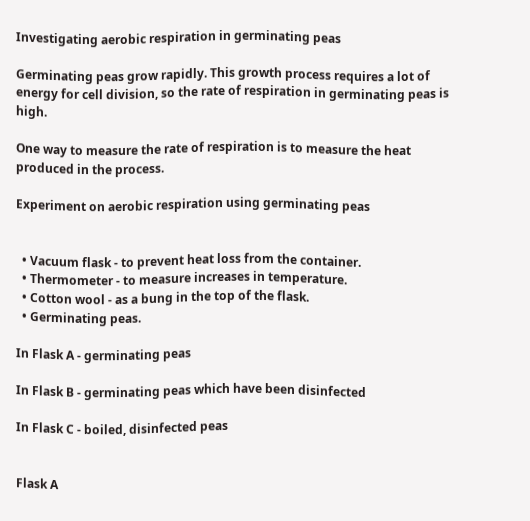Investigating aerobic respiration in germinating peas

Germinating peas grow rapidly. This growth process requires a lot of energy for cell division, so the rate of respiration in germinating peas is high.

One way to measure the rate of respiration is to measure the heat produced in the process.

Experiment on aerobic respiration using germinating peas


  • Vacuum flask - to prevent heat loss from the container.
  • Thermometer - to measure increases in temperature.
  • Cotton wool - as a bung in the top of the flask.
  • Germinating peas.

In Flask A - germinating peas

In Flask B - germinating peas which have been disinfected

In Flask C - boiled, disinfected peas


Flask A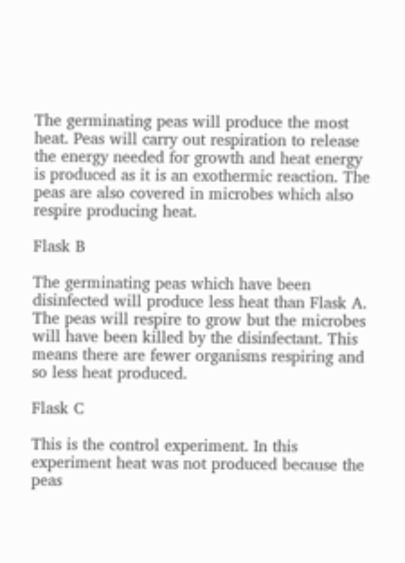The germinating peas will produce the most heat. Peas will carry out respiration to release the energy needed for growth and heat energy is produced as it is an exothermic reaction. The peas are also covered in microbes which also respire producing heat.

Flask B

The germinating peas which have been disinfected will produce less heat than Flask A. The peas will respire to grow but the microbes will have been killed by the disinfectant. This means there are fewer organisms respiring and so less heat produced.

Flask C

This is the control experiment. In this experiment heat was not produced because the peas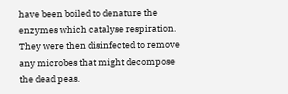have been boiled to denature the enzymes which catalyse respiration. They were then disinfected to remove any microbes that might decompose the dead peas.